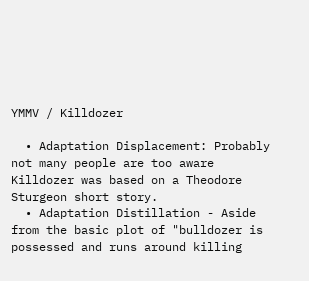YMMV / Killdozer

  • Adaptation Displacement: Probably not many people are too aware Killdozer was based on a Theodore Sturgeon short story.
  • Adaptation Distillation - Aside from the basic plot of "bulldozer is possessed and runs around killing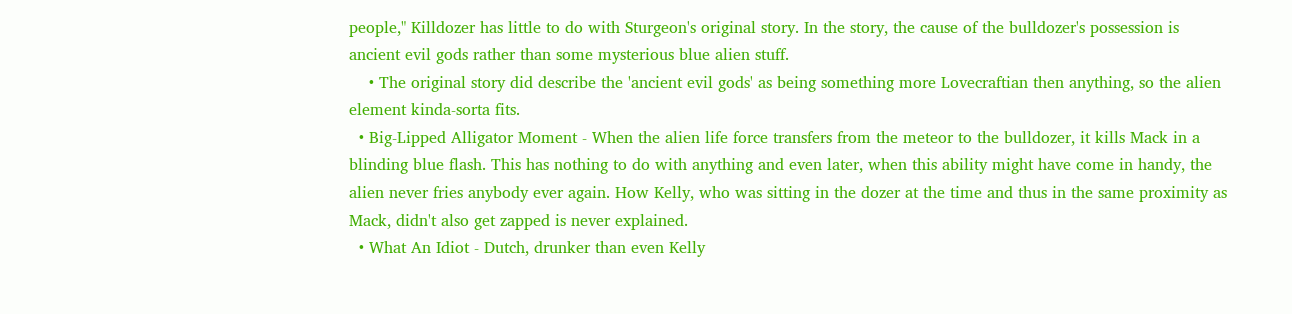people," Killdozer has little to do with Sturgeon's original story. In the story, the cause of the bulldozer's possession is ancient evil gods rather than some mysterious blue alien stuff.
    • The original story did describe the 'ancient evil gods' as being something more Lovecraftian then anything, so the alien element kinda-sorta fits.
  • Big-Lipped Alligator Moment - When the alien life force transfers from the meteor to the bulldozer, it kills Mack in a blinding blue flash. This has nothing to do with anything and even later, when this ability might have come in handy, the alien never fries anybody ever again. How Kelly, who was sitting in the dozer at the time and thus in the same proximity as Mack, didn't also get zapped is never explained.
  • What An Idiot - Dutch, drunker than even Kelly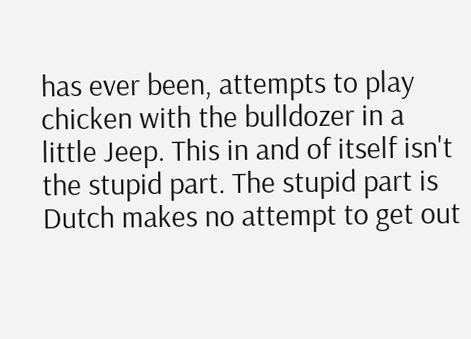has ever been, attempts to play chicken with the bulldozer in a little Jeep. This in and of itself isn't the stupid part. The stupid part is Dutch makes no attempt to get out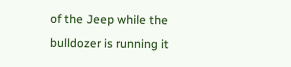of the Jeep while the bulldozer is running it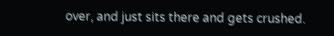over, and just sits there and gets crushed.